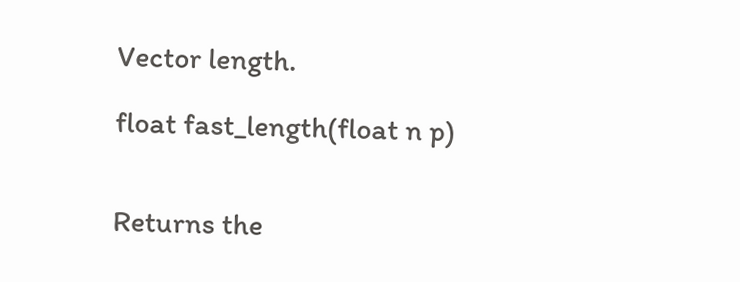Vector length.

float fast_length(float n p)


Returns the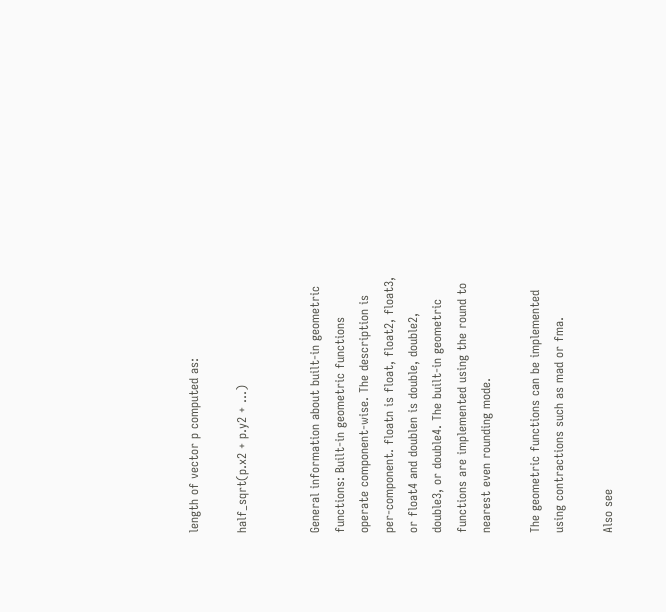length of vector p computed as:

half_sqrt(p.x2 + p.y2 + …)


General information about built-in geometric functions: Built-in geometric functions operate component-wise. The description is per-component. floatn is float, float2, float3, or float4 and doublen is double, double2, double3, or double4. The built-in geometric functions are implemented using the round to nearest even rounding mode.

The geometric functions can be implemented using contractions such as mad or fma.

Also see